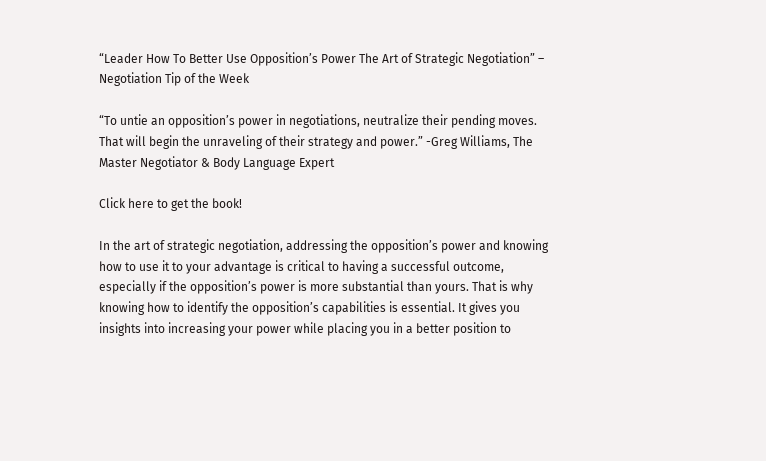“Leader How To Better Use Opposition’s Power The Art of Strategic Negotiation” – Negotiation Tip of the Week

“To untie an opposition’s power in negotiations, neutralize their pending moves. That will begin the unraveling of their strategy and power.” -Greg Williams, The Master Negotiator & Body Language Expert

Click here to get the book!

In the art of strategic negotiation, addressing the opposition’s power and knowing how to use it to your advantage is critical to having a successful outcome, especially if the opposition’s power is more substantial than yours. That is why knowing how to identify the opposition’s capabilities is essential. It gives you insights into increasing your power while placing you in a better position to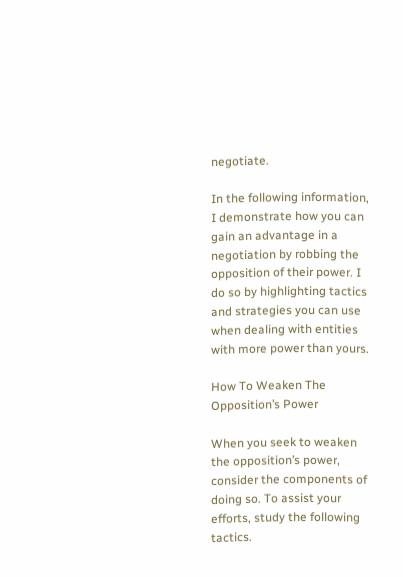negotiate.

In the following information, I demonstrate how you can gain an advantage in a negotiation by robbing the opposition of their power. I do so by highlighting tactics and strategies you can use when dealing with entities with more power than yours.

How To Weaken The Opposition’s Power

When you seek to weaken the opposition’s power, consider the components of doing so. To assist your efforts, study the following tactics.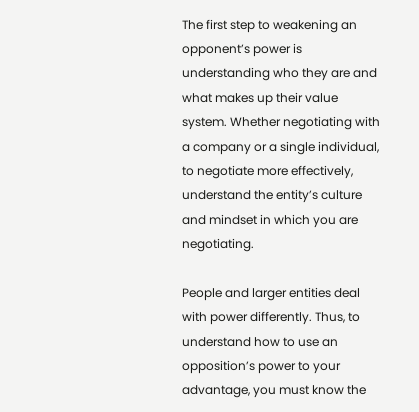The first step to weakening an opponent’s power is understanding who they are and what makes up their value system. Whether negotiating with a company or a single individual, to negotiate more effectively, understand the entity’s culture and mindset in which you are negotiating.

People and larger entities deal with power differently. Thus, to understand how to use an opposition’s power to your advantage, you must know the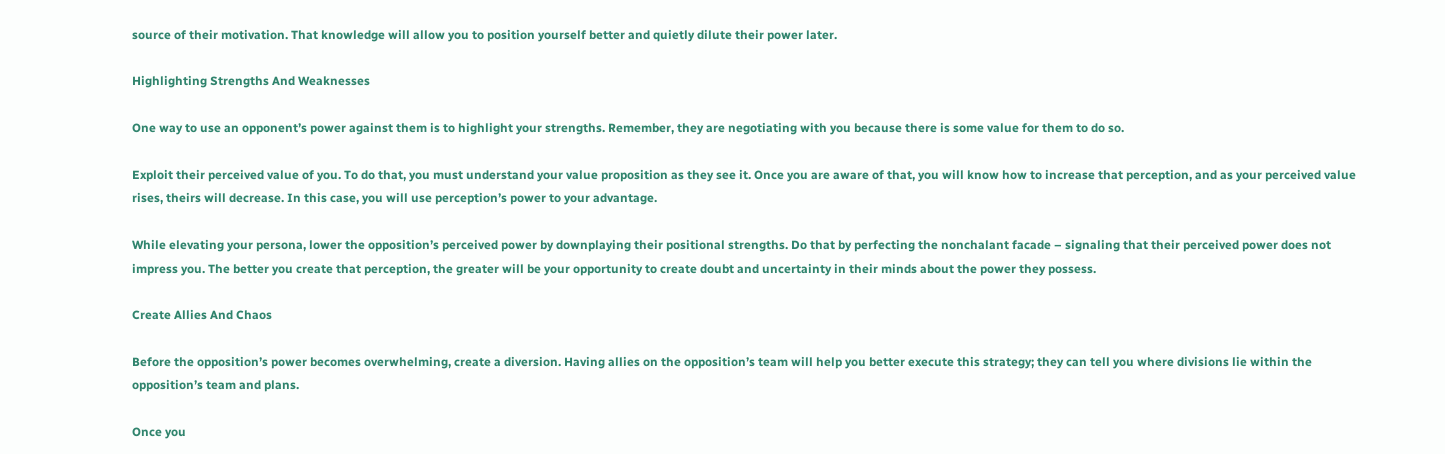source of their motivation. That knowledge will allow you to position yourself better and quietly dilute their power later.

Highlighting Strengths And Weaknesses

One way to use an opponent’s power against them is to highlight your strengths. Remember, they are negotiating with you because there is some value for them to do so.

Exploit their perceived value of you. To do that, you must understand your value proposition as they see it. Once you are aware of that, you will know how to increase that perception, and as your perceived value rises, theirs will decrease. In this case, you will use perception’s power to your advantage.

While elevating your persona, lower the opposition’s perceived power by downplaying their positional strengths. Do that by perfecting the nonchalant facade – signaling that their perceived power does not impress you. The better you create that perception, the greater will be your opportunity to create doubt and uncertainty in their minds about the power they possess.

Create Allies And Chaos

Before the opposition’s power becomes overwhelming, create a diversion. Having allies on the opposition’s team will help you better execute this strategy; they can tell you where divisions lie within the opposition’s team and plans.

Once you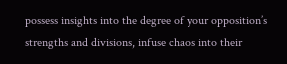possess insights into the degree of your opposition’s strengths and divisions, infuse chaos into their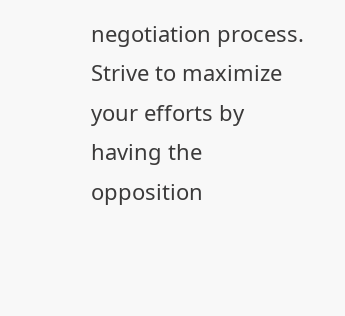negotiation process. Strive to maximize your efforts by having the opposition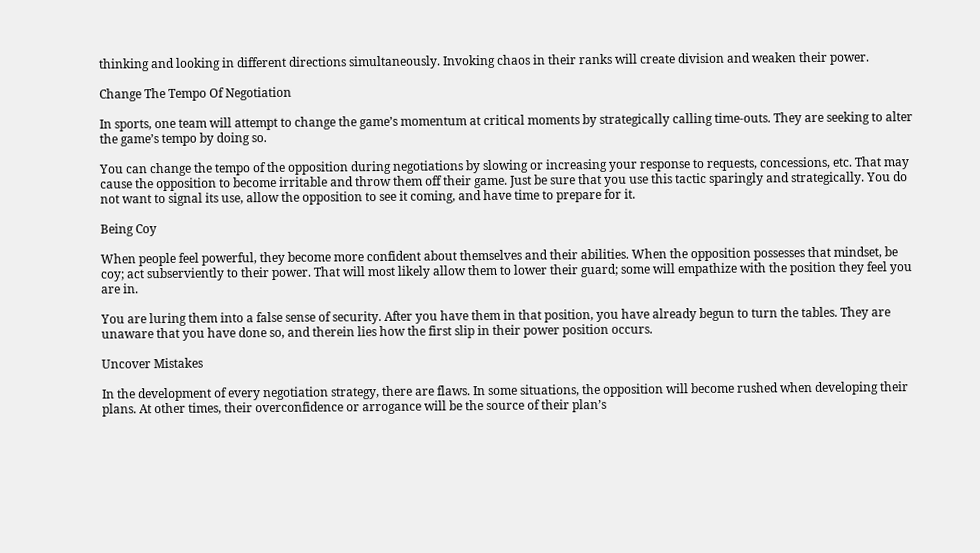thinking and looking in different directions simultaneously. Invoking chaos in their ranks will create division and weaken their power.

Change The Tempo Of Negotiation

In sports, one team will attempt to change the game’s momentum at critical moments by strategically calling time-outs. They are seeking to alter the game’s tempo by doing so.

You can change the tempo of the opposition during negotiations by slowing or increasing your response to requests, concessions, etc. That may cause the opposition to become irritable and throw them off their game. Just be sure that you use this tactic sparingly and strategically. You do not want to signal its use, allow the opposition to see it coming, and have time to prepare for it.

Being Coy

When people feel powerful, they become more confident about themselves and their abilities. When the opposition possesses that mindset, be coy; act subserviently to their power. That will most likely allow them to lower their guard; some will empathize with the position they feel you are in.

You are luring them into a false sense of security. After you have them in that position, you have already begun to turn the tables. They are unaware that you have done so, and therein lies how the first slip in their power position occurs.

Uncover Mistakes

In the development of every negotiation strategy, there are flaws. In some situations, the opposition will become rushed when developing their plans. At other times, their overconfidence or arrogance will be the source of their plan’s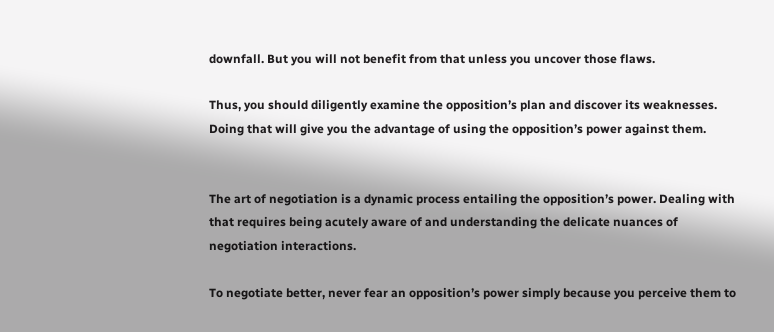downfall. But you will not benefit from that unless you uncover those flaws.

Thus, you should diligently examine the opposition’s plan and discover its weaknesses. Doing that will give you the advantage of using the opposition’s power against them.


The art of negotiation is a dynamic process entailing the opposition’s power. Dealing with that requires being acutely aware of and understanding the delicate nuances of negotiation interactions.

To negotiate better, never fear an opposition’s power simply because you perceive them to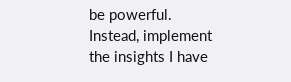be powerful. Instead, implement the insights I have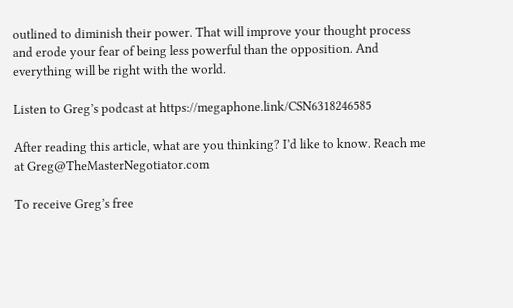outlined to diminish their power. That will improve your thought process and erode your fear of being less powerful than the opposition. And everything will be right with the world.

Listen to Greg’s podcast at https://megaphone.link/CSN6318246585

After reading this article, what are you thinking? I’d like to know. Reach me at Greg@TheMasterNegotiator.com

To receive Greg’s free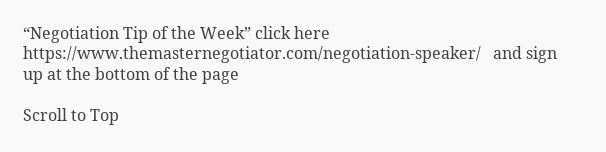“Negotiation Tip of the Week” click here https://www.themasternegotiator.com/negotiation-speaker/   and sign up at the bottom of the page

Scroll to Top